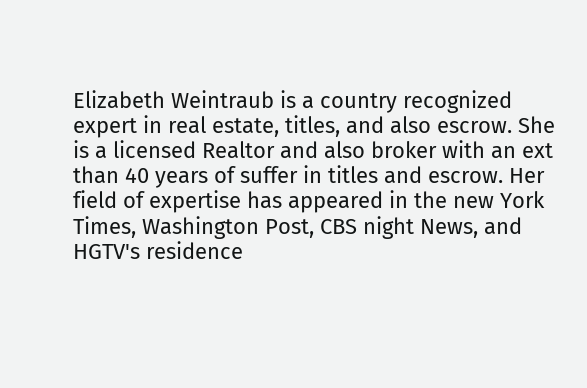Elizabeth Weintraub is a country recognized expert in real estate, titles, and also escrow. She is a licensed Realtor and also broker with an ext than 40 years of suffer in titles and escrow. Her field of expertise has appeared in the new York Times, Washington Post, CBS night News, and HGTV's residence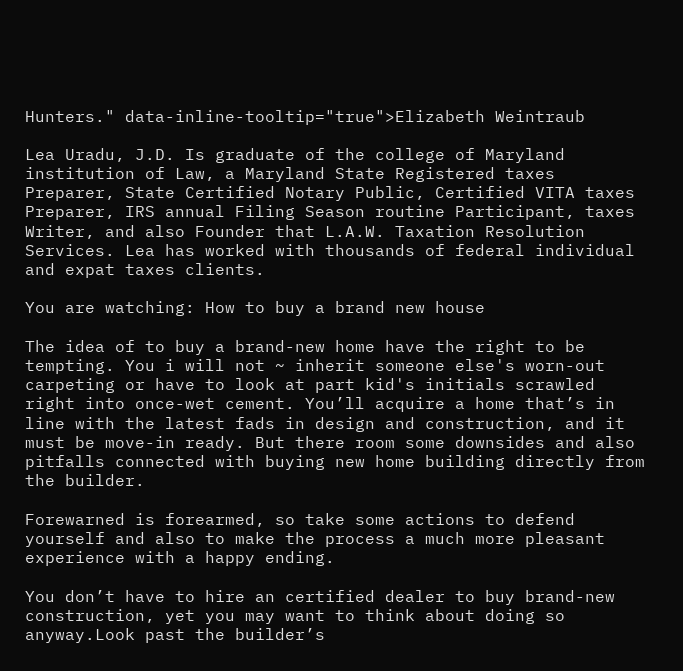Hunters." data-inline-tooltip="true">Elizabeth Weintraub

Lea Uradu, J.D. Is graduate of the college of Maryland institution of Law, a Maryland State Registered taxes Preparer, State Certified Notary Public, Certified VITA taxes Preparer, IRS annual Filing Season routine Participant, taxes Writer, and also Founder that L.A.W. Taxation Resolution Services. Lea has worked with thousands of federal individual and expat taxes clients.

You are watching: How to buy a brand new house

The idea of to buy a brand-new home have the right to be tempting. You i will not ~ inherit someone else's worn-out carpeting or have to look at part kid's initials scrawled right into once-wet cement. You’ll acquire a home that’s in line with the latest fads in design and construction, and it must be move-in ready. But there room some downsides and also pitfalls connected with buying new home building directly from the builder.

Forewarned is forearmed, so take some actions to defend yourself and also to make the process a much more pleasant experience with a happy ending.

You don’t have to hire an certified dealer to buy brand-new construction, yet you may want to think about doing so anyway.Look past the builder’s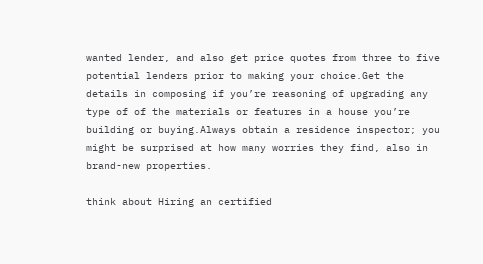wanted lender, and also get price quotes from three to five potential lenders prior to making your choice.Get the details in composing if you’re reasoning of upgrading any type of of the materials or features in a house you’re building or buying.Always obtain a residence inspector; you might be surprised at how many worries they find, also in brand-new properties.

think about Hiring an certified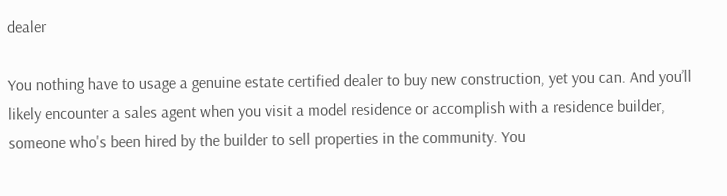dealer

You nothing have to usage a genuine estate certified dealer to buy new construction, yet you can. And you’ll likely encounter a sales agent when you visit a model residence or accomplish with a residence builder, someone who's been hired by the builder to sell properties in the community. You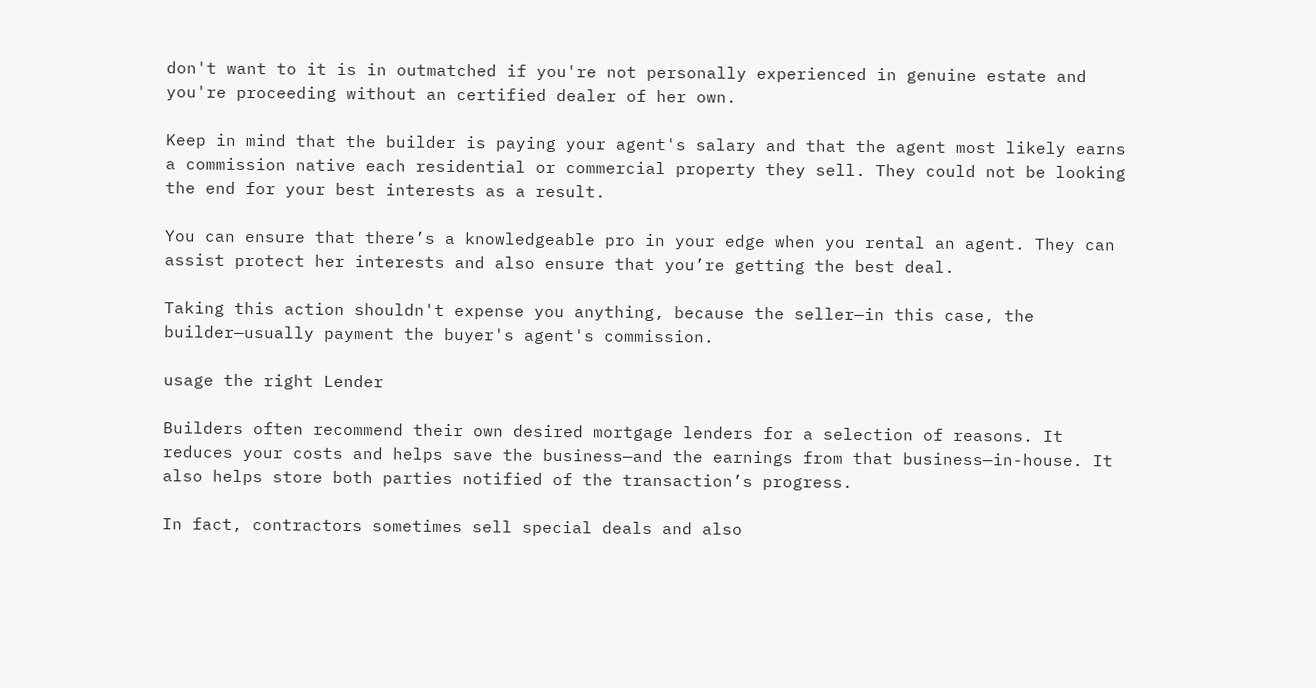don't want to it is in outmatched if you're not personally experienced in genuine estate and you're proceeding without an certified dealer of her own.

Keep in mind that the builder is paying your agent's salary and that the agent most likely earns a commission native each residential or commercial property they sell. They could not be looking the end for your best interests as a result.

You can ensure that there’s a knowledgeable pro in your edge when you rental an agent. They can assist protect her interests and also ensure that you’re getting the best deal.

Taking this action shouldn't expense you anything, because the seller—in this case, the builder—usually payment the buyer's agent's commission.

usage the right Lender

Builders often recommend their own desired mortgage lenders for a selection of reasons. It reduces your costs and helps save the business—and the earnings from that business—in-house. It also helps store both parties notified of the transaction’s progress.

In fact, contractors sometimes sell special deals and also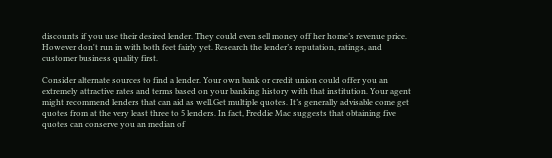discounts if you use their desired lender. They could even sell money off her home’s revenue price. However don't run in with both feet fairly yet. Research the lender’s reputation, ratings, and customer business quality first.

Consider alternate sources to find a lender. Your own bank or credit union could offer you an extremely attractive rates and terms based on your banking history with that institution. Your agent might recommend lenders that can aid as well.Get multiple quotes. It’s generally advisable come get quotes from at the very least three to 5 lenders. In fact, Freddie Mac suggests that obtaining five quotes can conserve you an median of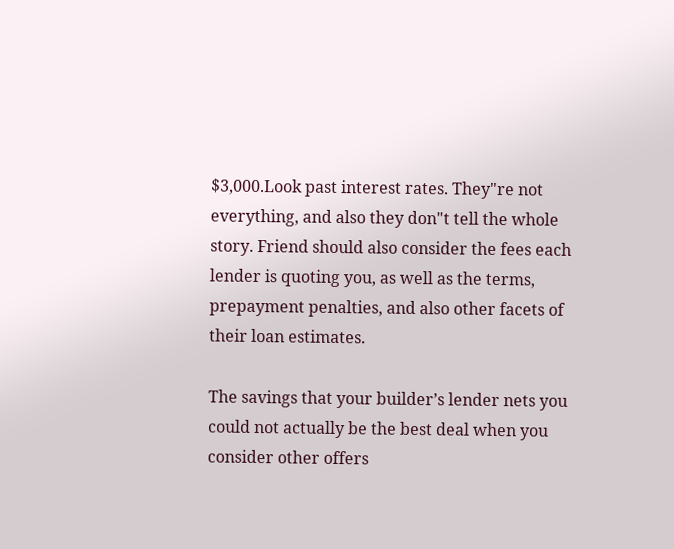$3,000.Look past interest rates. They"re not everything, and also they don"t tell the whole story. Friend should also consider the fees each lender is quoting you, as well as the terms, prepayment penalties, and also other facets of their loan estimates.

The savings that your builder’s lender nets you could not actually be the best deal when you consider other offers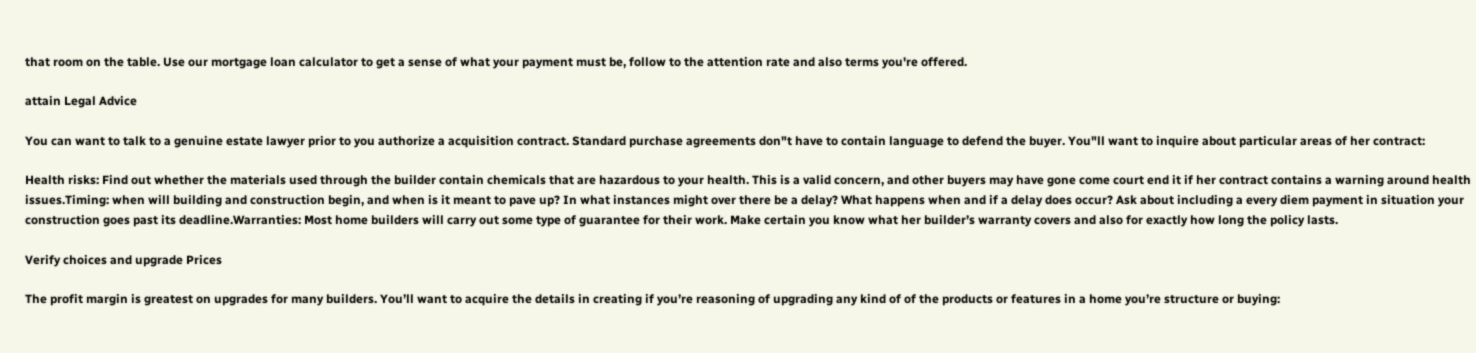that room on the table. Use our mortgage loan calculator to get a sense of what your payment must be, follow to the attention rate and also terms you're offered.

attain Legal Advice

You can want to talk to a genuine estate lawyer prior to you authorize a acquisition contract. Standard purchase agreements don"t have to contain language to defend the buyer. You"ll want to inquire about particular areas of her contract:

Health risks: Find out whether the materials used through the builder contain chemicals that are hazardous to your health. This is a valid concern, and other buyers may have gone come court end it if her contract contains a warning around health issues.Timing: when will building and construction begin, and when is it meant to pave up? In what instances might over there be a delay? What happens when and if a delay does occur? Ask about including a every diem payment in situation your construction goes past its deadline.Warranties: Most home builders will carry out some type of guarantee for their work. Make certain you know what her builder’s warranty covers and also for exactly how long the policy lasts.

Verify choices and upgrade Prices

The profit margin is greatest on upgrades for many builders. You’ll want to acquire the details in creating if you’re reasoning of upgrading any kind of of the products or features in a home you’re structure or buying: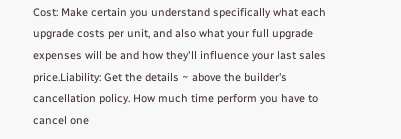Cost: Make certain you understand specifically what each upgrade costs per unit, and also what your full upgrade expenses will be and how they'll influence your last sales price.Liability: Get the details ~ above the builder’s cancellation policy. How much time perform you have to cancel one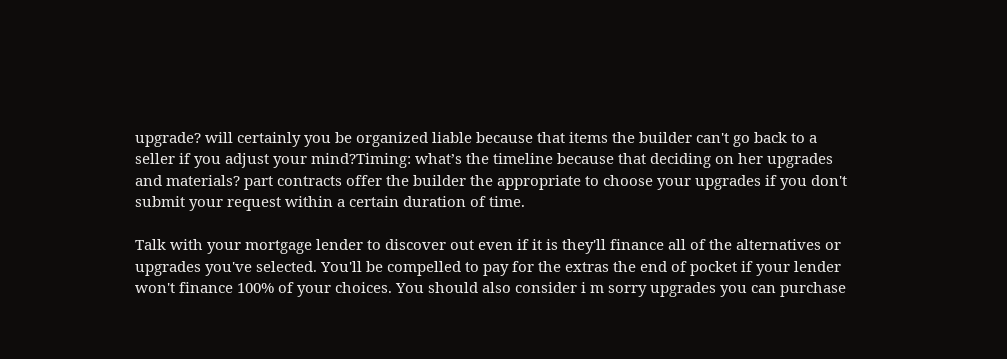upgrade? will certainly you be organized liable because that items the builder can't go back to a seller if you adjust your mind?Timing: what’s the timeline because that deciding on her upgrades and materials? part contracts offer the builder the appropriate to choose your upgrades if you don't submit your request within a certain duration of time.

Talk with your mortgage lender to discover out even if it is they'll finance all of the alternatives or upgrades you've selected. You'll be compelled to pay for the extras the end of pocket if your lender won't finance 100% of your choices. You should also consider i m sorry upgrades you can purchase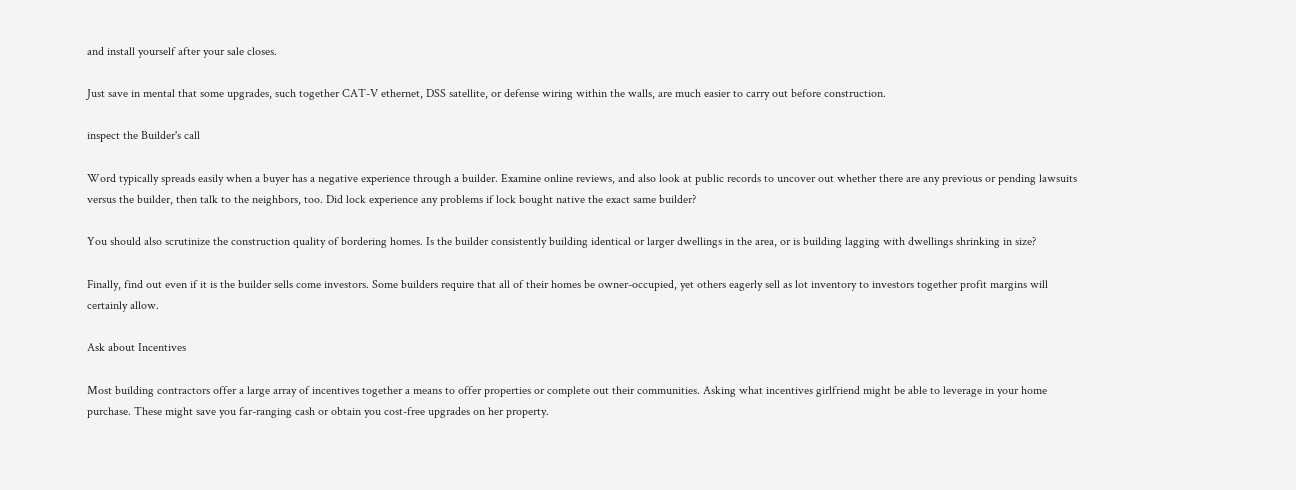and install yourself after your sale closes.

Just save in mental that some upgrades, such together CAT-V ethernet, DSS satellite, or defense wiring within the walls, are much easier to carry out before construction.

inspect the Builder's call

Word typically spreads easily when a buyer has a negative experience through a builder. Examine online reviews, and also look at public records to uncover out whether there are any previous or pending lawsuits versus the builder, then talk to the neighbors, too. Did lock experience any problems if lock bought native the exact same builder?

You should also scrutinize the construction quality of bordering homes. Is the builder consistently building identical or larger dwellings in the area, or is building lagging with dwellings shrinking in size?

Finally, find out even if it is the builder sells come investors. Some builders require that all of their homes be owner-occupied, yet others eagerly sell as lot inventory to investors together profit margins will certainly allow.

Ask about Incentives

Most building contractors offer a large array of incentives together a means to offer properties or complete out their communities. Asking what incentives girlfriend might be able to leverage in your home purchase. These might save you far-ranging cash or obtain you cost-free upgrades on her property.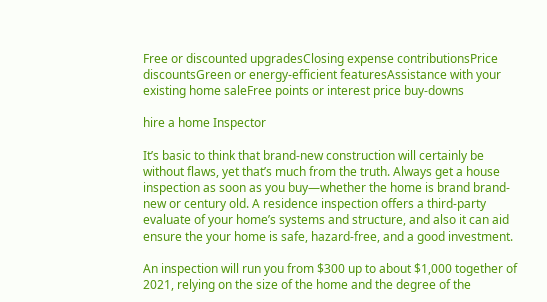Free or discounted upgradesClosing expense contributionsPrice discountsGreen or energy-efficient featuresAssistance with your existing home saleFree points or interest price buy-downs

hire a home Inspector

It’s basic to think that brand-new construction will certainly be without flaws, yet that’s much from the truth. Always get a house inspection as soon as you buy—whether the home is brand brand-new or century old. A residence inspection offers a third-party evaluate of your home’s systems and structure, and also it can aid ensure the your home is safe, hazard-free, and a good investment.

An inspection will run you from $300 up to about $1,000 together of 2021, relying on the size of the home and the degree of the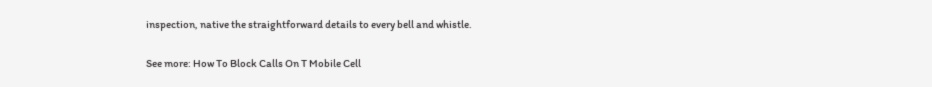inspection, native the straightforward details to every bell and whistle.

See more: How To Block Calls On T Mobile Cell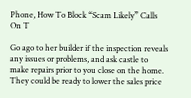Phone, How To Block “Scam Likely” Calls On T

Go ago to her builder if the inspection reveals any issues or problems, and ask castle to make repairs prior to you close on the home. They could be ready to lower the sales price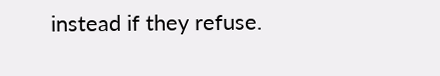instead if they refuse.